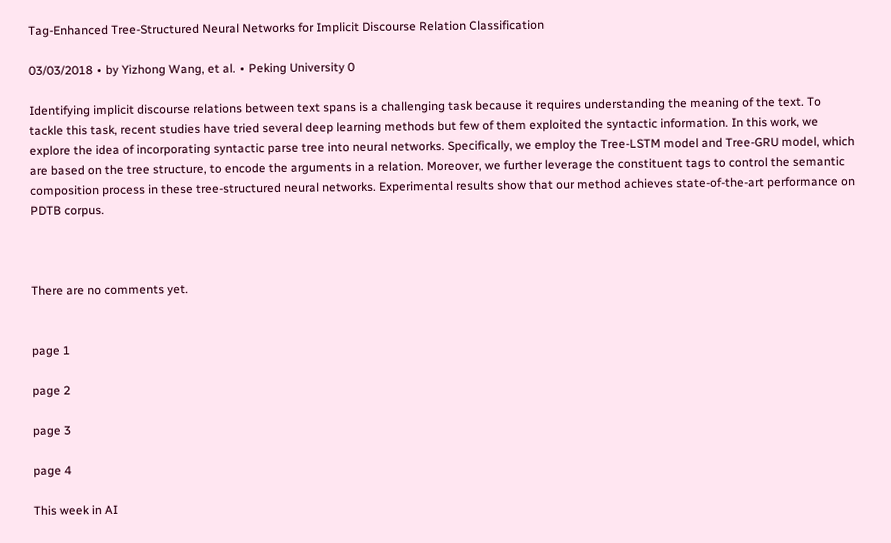Tag-Enhanced Tree-Structured Neural Networks for Implicit Discourse Relation Classification

03/03/2018 ∙ by Yizhong Wang, et al. ∙ Peking University 0

Identifying implicit discourse relations between text spans is a challenging task because it requires understanding the meaning of the text. To tackle this task, recent studies have tried several deep learning methods but few of them exploited the syntactic information. In this work, we explore the idea of incorporating syntactic parse tree into neural networks. Specifically, we employ the Tree-LSTM model and Tree-GRU model, which are based on the tree structure, to encode the arguments in a relation. Moreover, we further leverage the constituent tags to control the semantic composition process in these tree-structured neural networks. Experimental results show that our method achieves state-of-the-art performance on PDTB corpus.



There are no comments yet.


page 1

page 2

page 3

page 4

This week in AI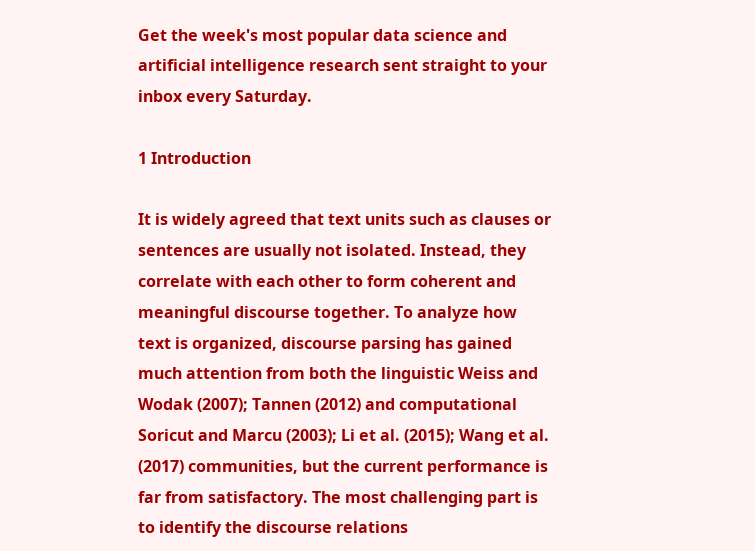Get the week's most popular data science and artificial intelligence research sent straight to your inbox every Saturday.

1 Introduction

It is widely agreed that text units such as clauses or sentences are usually not isolated. Instead, they correlate with each other to form coherent and meaningful discourse together. To analyze how text is organized, discourse parsing has gained much attention from both the linguistic Weiss and Wodak (2007); Tannen (2012) and computational Soricut and Marcu (2003); Li et al. (2015); Wang et al. (2017) communities, but the current performance is far from satisfactory. The most challenging part is to identify the discourse relations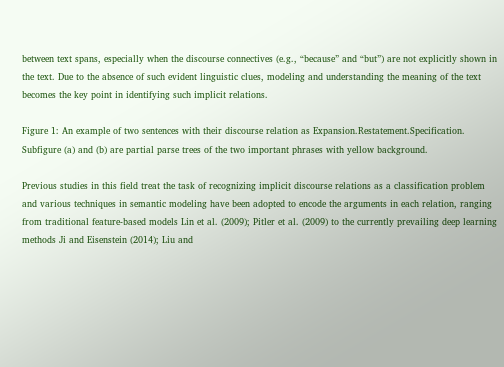between text spans, especially when the discourse connectives (e.g., “because” and “but”) are not explicitly shown in the text. Due to the absence of such evident linguistic clues, modeling and understanding the meaning of the text becomes the key point in identifying such implicit relations.

Figure 1: An example of two sentences with their discourse relation as Expansion.Restatement.Specification. Subfigure (a) and (b) are partial parse trees of the two important phrases with yellow background.

Previous studies in this field treat the task of recognizing implicit discourse relations as a classification problem and various techniques in semantic modeling have been adopted to encode the arguments in each relation, ranging from traditional feature-based models Lin et al. (2009); Pitler et al. (2009) to the currently prevailing deep learning methods Ji and Eisenstein (2014); Liu and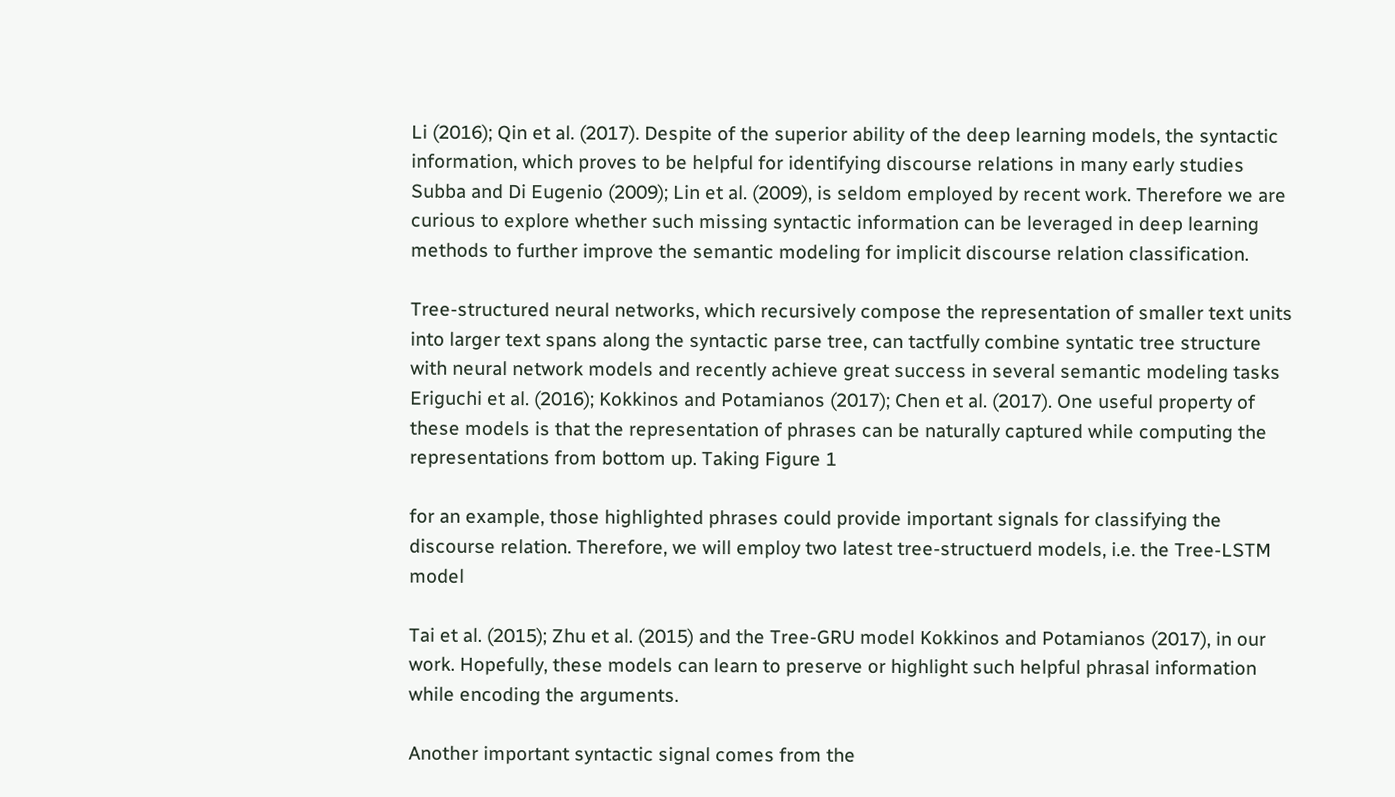Li (2016); Qin et al. (2017). Despite of the superior ability of the deep learning models, the syntactic information, which proves to be helpful for identifying discourse relations in many early studies Subba and Di Eugenio (2009); Lin et al. (2009), is seldom employed by recent work. Therefore we are curious to explore whether such missing syntactic information can be leveraged in deep learning methods to further improve the semantic modeling for implicit discourse relation classification.

Tree-structured neural networks, which recursively compose the representation of smaller text units into larger text spans along the syntactic parse tree, can tactfully combine syntatic tree structure with neural network models and recently achieve great success in several semantic modeling tasks Eriguchi et al. (2016); Kokkinos and Potamianos (2017); Chen et al. (2017). One useful property of these models is that the representation of phrases can be naturally captured while computing the representations from bottom up. Taking Figure 1

for an example, those highlighted phrases could provide important signals for classifying the discourse relation. Therefore, we will employ two latest tree-structuerd models, i.e. the Tree-LSTM model

Tai et al. (2015); Zhu et al. (2015) and the Tree-GRU model Kokkinos and Potamianos (2017), in our work. Hopefully, these models can learn to preserve or highlight such helpful phrasal information while encoding the arguments.

Another important syntactic signal comes from the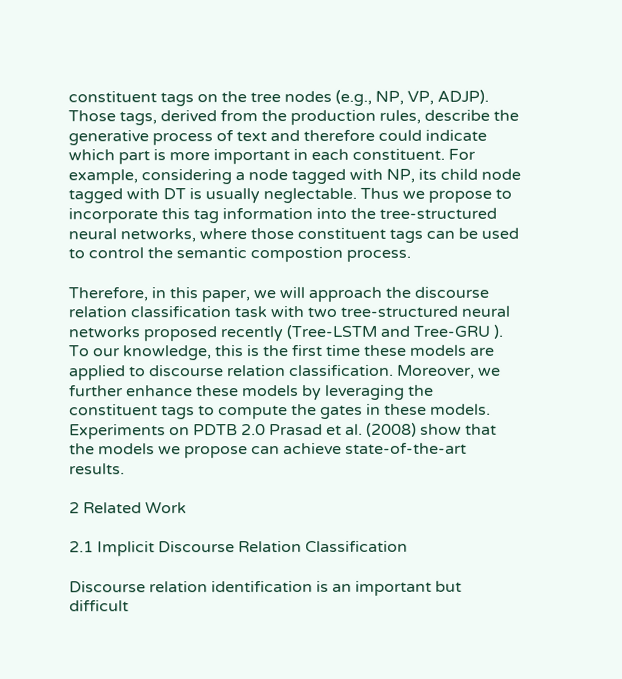constituent tags on the tree nodes (e.g., NP, VP, ADJP). Those tags, derived from the production rules, describe the generative process of text and therefore could indicate which part is more important in each constituent. For example, considering a node tagged with NP, its child node tagged with DT is usually neglectable. Thus we propose to incorporate this tag information into the tree-structured neural networks, where those constituent tags can be used to control the semantic compostion process.

Therefore, in this paper, we will approach the discourse relation classification task with two tree-structured neural networks proposed recently (Tree-LSTM and Tree-GRU ). To our knowledge, this is the first time these models are applied to discourse relation classification. Moreover, we further enhance these models by leveraging the constituent tags to compute the gates in these models. Experiments on PDTB 2.0 Prasad et al. (2008) show that the models we propose can achieve state-of-the-art results.

2 Related Work

2.1 Implicit Discourse Relation Classification

Discourse relation identification is an important but difficult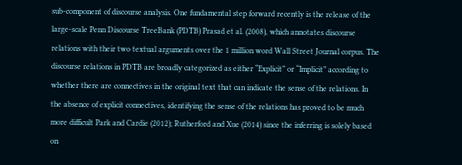sub-component of discourse analysis. One fundamental step forward recently is the release of the large-scale Penn Discourse TreeBank (PDTB) Prasad et al. (2008), which annotates discourse relations with their two textual arguments over the 1 million word Wall Street Journal corpus. The discourse relations in PDTB are broadly categorized as either “Explicit” or “Implicit” according to whether there are connectives in the original text that can indicate the sense of the relations. In the absence of explicit connectives, identifying the sense of the relations has proved to be much more difficult Park and Cardie (2012); Rutherford and Xue (2014) since the inferring is solely based on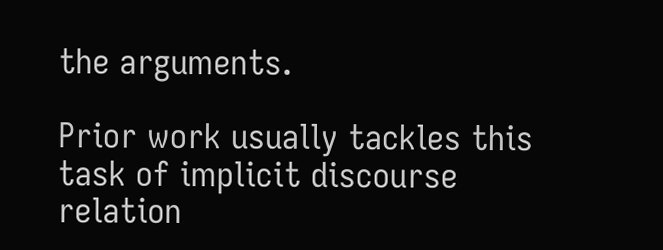the arguments.

Prior work usually tackles this task of implicit discourse relation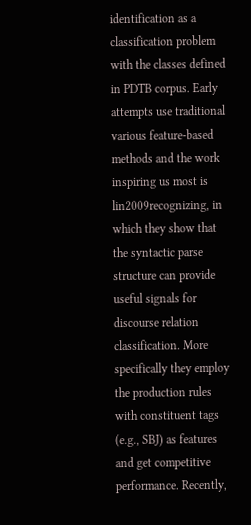identification as a classification problem with the classes defined in PDTB corpus. Early attempts use traditional various feature-based methods and the work inspiring us most is lin2009recognizing, in which they show that the syntactic parse structure can provide useful signals for discourse relation classification. More specifically they employ the production rules with constituent tags (e.g., SBJ) as features and get competitive performance. Recently,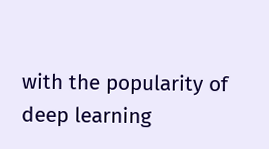with the popularity of deep learning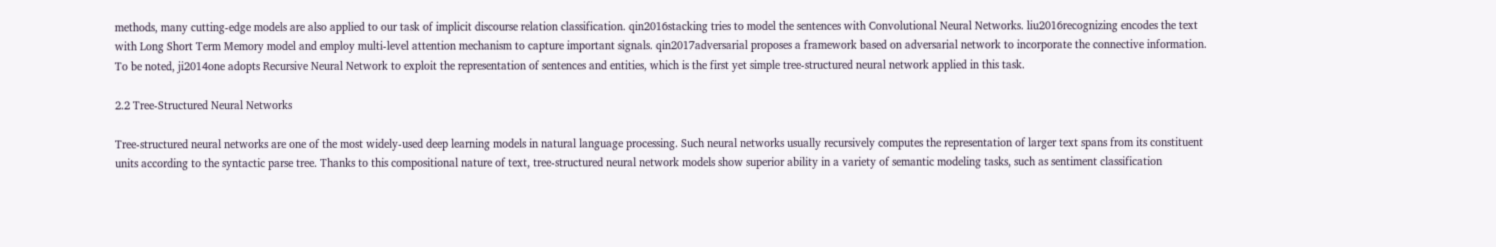methods, many cutting-edge models are also applied to our task of implicit discourse relation classification. qin2016stacking tries to model the sentences with Convolutional Neural Networks. liu2016recognizing encodes the text with Long Short Term Memory model and employ multi-level attention mechanism to capture important signals. qin2017adversarial proposes a framework based on adversarial network to incorporate the connective information. To be noted, ji2014one adopts Recursive Neural Network to exploit the representation of sentences and entities, which is the first yet simple tree-structured neural network applied in this task.

2.2 Tree-Structured Neural Networks

Tree-structured neural networks are one of the most widely-used deep learning models in natural language processing. Such neural networks usually recursively computes the representation of larger text spans from its constituent units according to the syntactic parse tree. Thanks to this compositional nature of text, tree-structured neural network models show superior ability in a variety of semantic modeling tasks, such as sentiment classification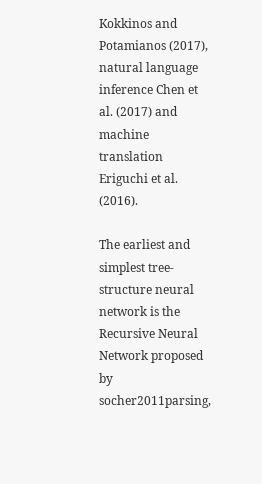Kokkinos and Potamianos (2017), natural language inference Chen et al. (2017) and machine translation Eriguchi et al. (2016).

The earliest and simplest tree-structure neural network is the Recursive Neural Network proposed by socher2011parsing,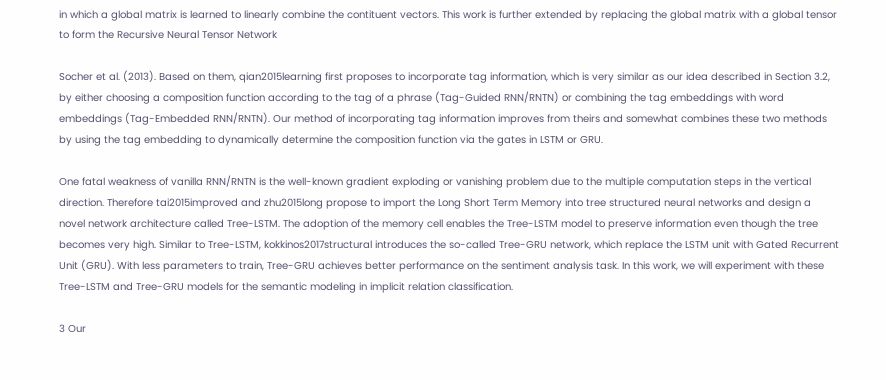in which a global matrix is learned to linearly combine the contituent vectors. This work is further extended by replacing the global matrix with a global tensor to form the Recursive Neural Tensor Network

Socher et al. (2013). Based on them, qian2015learning first proposes to incorporate tag information, which is very similar as our idea described in Section 3.2, by either choosing a composition function according to the tag of a phrase (Tag-Guided RNN/RNTN) or combining the tag embeddings with word embeddings (Tag-Embedded RNN/RNTN). Our method of incorporating tag information improves from theirs and somewhat combines these two methods by using the tag embedding to dynamically determine the composition function via the gates in LSTM or GRU.

One fatal weakness of vanilla RNN/RNTN is the well-known gradient exploding or vanishing problem due to the multiple computation steps in the vertical direction. Therefore tai2015improved and zhu2015long propose to import the Long Short Term Memory into tree structured neural networks and design a novel network architecture called Tree-LSTM. The adoption of the memory cell enables the Tree-LSTM model to preserve information even though the tree becomes very high. Similar to Tree-LSTM, kokkinos2017structural introduces the so-called Tree-GRU network, which replace the LSTM unit with Gated Recurrent Unit (GRU). With less parameters to train, Tree-GRU achieves better performance on the sentiment analysis task. In this work, we will experiment with these Tree-LSTM and Tree-GRU models for the semantic modeling in implicit relation classification.

3 Our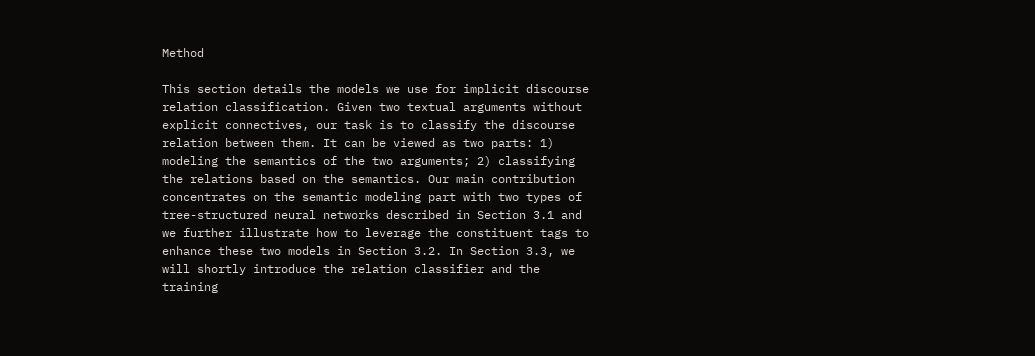Method

This section details the models we use for implicit discourse relation classification. Given two textual arguments without explicit connectives, our task is to classify the discourse relation between them. It can be viewed as two parts: 1) modeling the semantics of the two arguments; 2) classifying the relations based on the semantics. Our main contribution concentrates on the semantic modeling part with two types of tree-structured neural networks described in Section 3.1 and we further illustrate how to leverage the constituent tags to enhance these two models in Section 3.2. In Section 3.3, we will shortly introduce the relation classifier and the training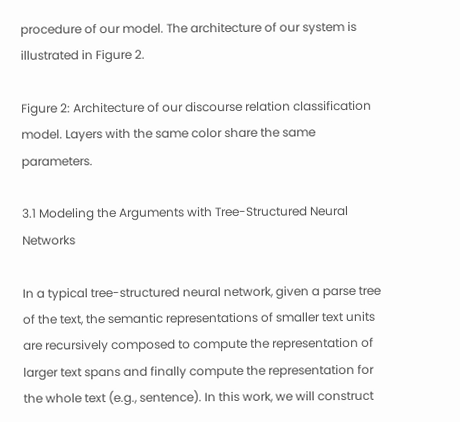procedure of our model. The architecture of our system is illustrated in Figure 2.

Figure 2: Architecture of our discourse relation classification model. Layers with the same color share the same parameters.

3.1 Modeling the Arguments with Tree-Structured Neural Networks

In a typical tree-structured neural network, given a parse tree of the text, the semantic representations of smaller text units are recursively composed to compute the representation of larger text spans and finally compute the representation for the whole text (e.g., sentence). In this work, we will construct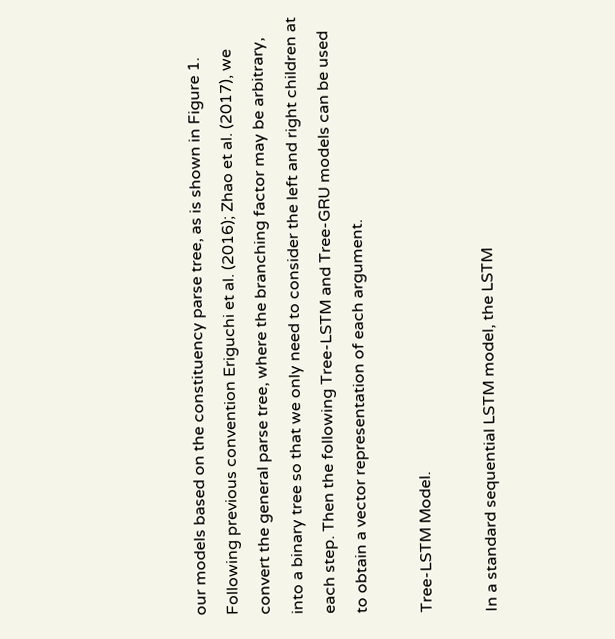our models based on the constituency parse tree, as is shown in Figure 1. Following previous convention Eriguchi et al. (2016); Zhao et al. (2017), we convert the general parse tree, where the branching factor may be arbitrary, into a binary tree so that we only need to consider the left and right children at each step. Then the following Tree-LSTM and Tree-GRU models can be used to obtain a vector representation of each argument.

Tree-LSTM Model.

In a standard sequential LSTM model, the LSTM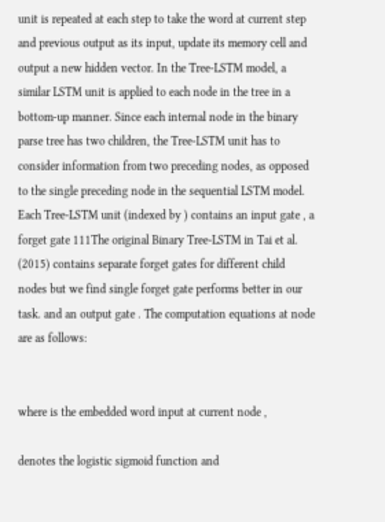unit is repeated at each step to take the word at current step and previous output as its input, update its memory cell and output a new hidden vector. In the Tree-LSTM model, a similar LSTM unit is applied to each node in the tree in a bottom-up manner. Since each internal node in the binary parse tree has two children, the Tree-LSTM unit has to consider information from two preceding nodes, as opposed to the single preceding node in the sequential LSTM model. Each Tree-LSTM unit (indexed by ) contains an input gate , a forget gate 111The original Binary Tree-LSTM in Tai et al. (2015) contains separate forget gates for different child nodes but we find single forget gate performs better in our task. and an output gate . The computation equations at node are as follows:


where is the embedded word input at current node ,

denotes the logistic sigmoid function and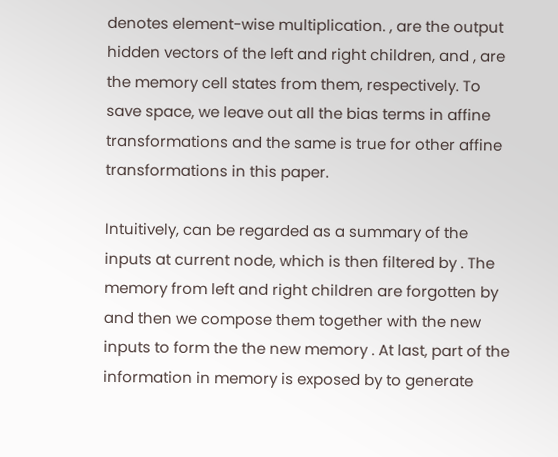denotes element-wise multiplication. , are the output hidden vectors of the left and right children, and , are the memory cell states from them, respectively. To save space, we leave out all the bias terms in affine transformations and the same is true for other affine transformations in this paper.

Intuitively, can be regarded as a summary of the inputs at current node, which is then filtered by . The memory from left and right children are forgotten by and then we compose them together with the new inputs to form the the new memory . At last, part of the information in memory is exposed by to generate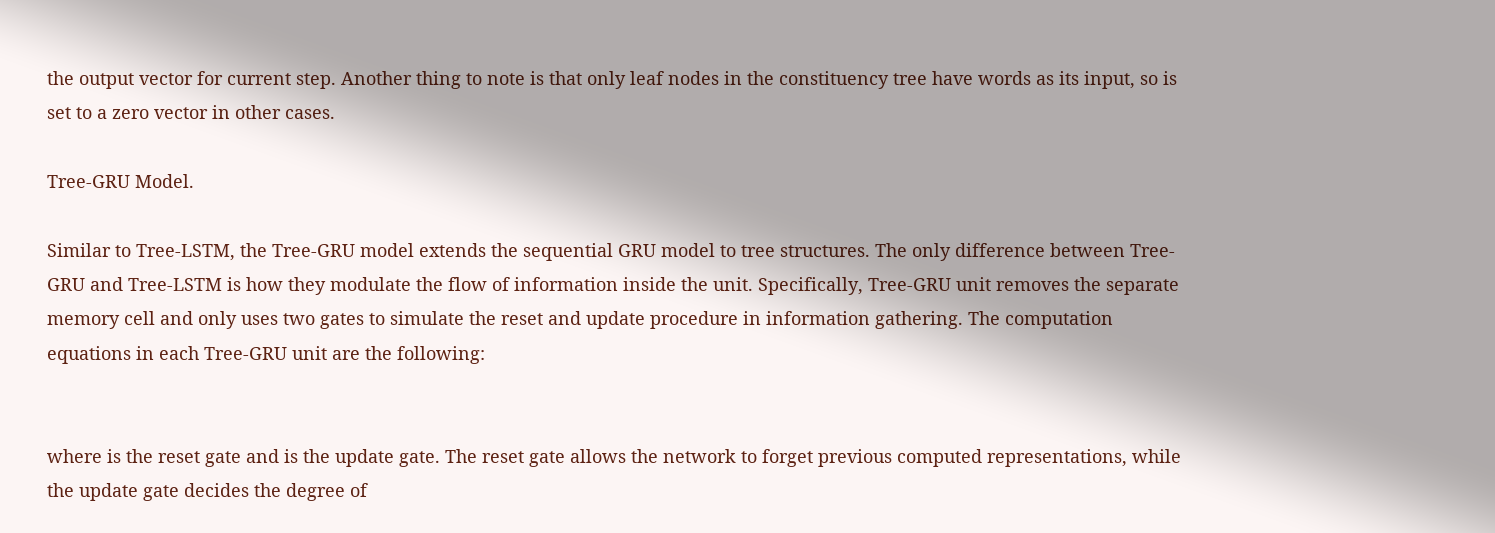the output vector for current step. Another thing to note is that only leaf nodes in the constituency tree have words as its input, so is set to a zero vector in other cases.

Tree-GRU Model.

Similar to Tree-LSTM, the Tree-GRU model extends the sequential GRU model to tree structures. The only difference between Tree-GRU and Tree-LSTM is how they modulate the flow of information inside the unit. Specifically, Tree-GRU unit removes the separate memory cell and only uses two gates to simulate the reset and update procedure in information gathering. The computation equations in each Tree-GRU unit are the following:


where is the reset gate and is the update gate. The reset gate allows the network to forget previous computed representations, while the update gate decides the degree of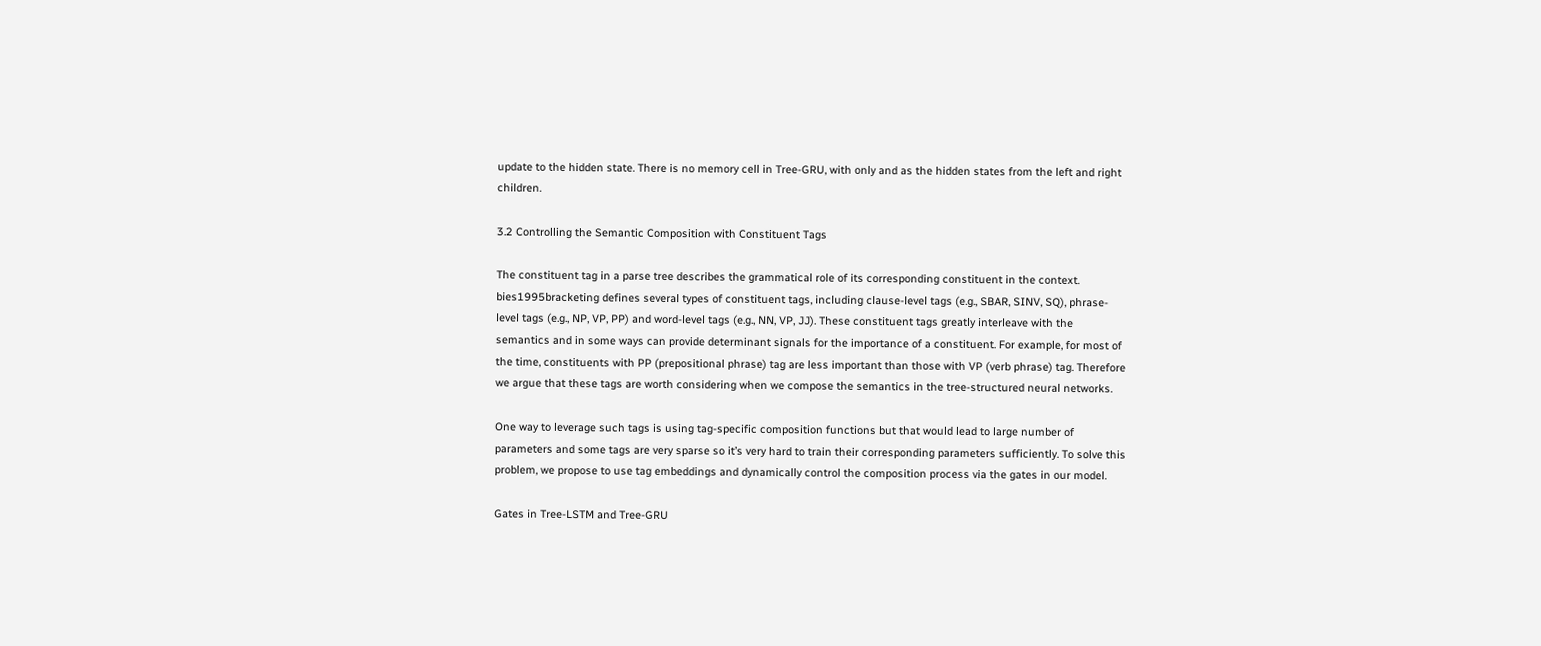update to the hidden state. There is no memory cell in Tree-GRU, with only and as the hidden states from the left and right children.

3.2 Controlling the Semantic Composition with Constituent Tags

The constituent tag in a parse tree describes the grammatical role of its corresponding constituent in the context. bies1995bracketing defines several types of constituent tags, including clause-level tags (e.g., SBAR, SINV, SQ), phrase-level tags (e.g., NP, VP, PP) and word-level tags (e.g., NN, VP, JJ). These constituent tags greatly interleave with the semantics and in some ways can provide determinant signals for the importance of a constituent. For example, for most of the time, constituents with PP (prepositional phrase) tag are less important than those with VP (verb phrase) tag. Therefore we argue that these tags are worth considering when we compose the semantics in the tree-structured neural networks.

One way to leverage such tags is using tag-specific composition functions but that would lead to large number of parameters and some tags are very sparse so it’s very hard to train their corresponding parameters sufficiently. To solve this problem, we propose to use tag embeddings and dynamically control the composition process via the gates in our model.

Gates in Tree-LSTM and Tree-GRU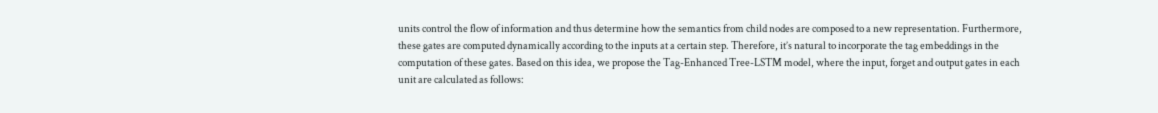units control the flow of information and thus determine how the semantics from child nodes are composed to a new representation. Furthermore, these gates are computed dynamically according to the inputs at a certain step. Therefore, it’s natural to incorporate the tag embeddings in the computation of these gates. Based on this idea, we propose the Tag-Enhanced Tree-LSTM model, where the input, forget and output gates in each unit are calculated as follows: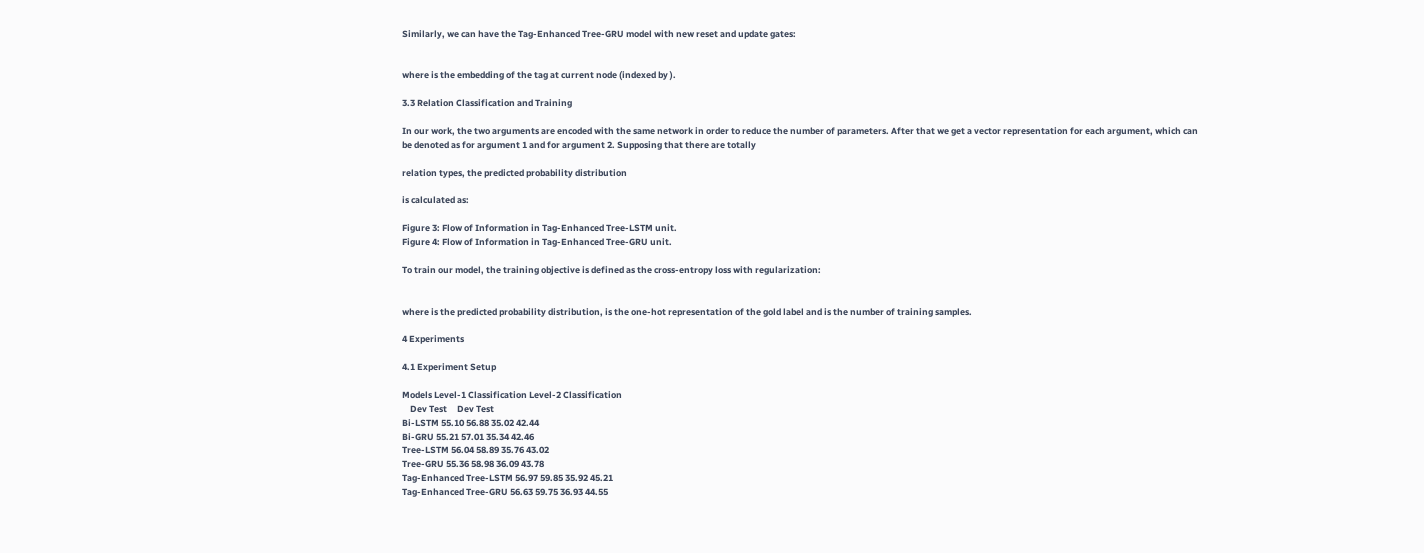Similarly, we can have the Tag-Enhanced Tree-GRU model with new reset and update gates:


where is the embedding of the tag at current node (indexed by ).

3.3 Relation Classification and Training

In our work, the two arguments are encoded with the same network in order to reduce the number of parameters. After that we get a vector representation for each argument, which can be denoted as for argument 1 and for argument 2. Supposing that there are totally

relation types, the predicted probability distribution

is calculated as:

Figure 3: Flow of Information in Tag-Enhanced Tree-LSTM unit.
Figure 4: Flow of Information in Tag-Enhanced Tree-GRU unit.

To train our model, the training objective is defined as the cross-entropy loss with regularization:


where is the predicted probability distribution, is the one-hot representation of the gold label and is the number of training samples.

4 Experiments

4.1 Experiment Setup

Models Level-1 Classification Level-2 Classification
    Dev Test     Dev Test
Bi-LSTM 55.10 56.88 35.02 42.44
Bi-GRU 55.21 57.01 35.34 42.46
Tree-LSTM 56.04 58.89 35.76 43.02
Tree-GRU 55.36 58.98 36.09 43.78
Tag-Enhanced Tree-LSTM 56.97 59.85 35.92 45.21
Tag-Enhanced Tree-GRU 56.63 59.75 36.93 44.55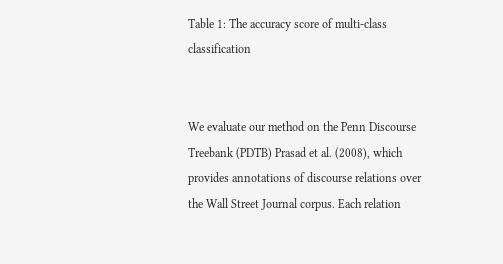Table 1: The accuracy score of multi-class classification


We evaluate our method on the Penn Discourse Treebank (PDTB) Prasad et al. (2008), which provides annotations of discourse relations over the Wall Street Journal corpus. Each relation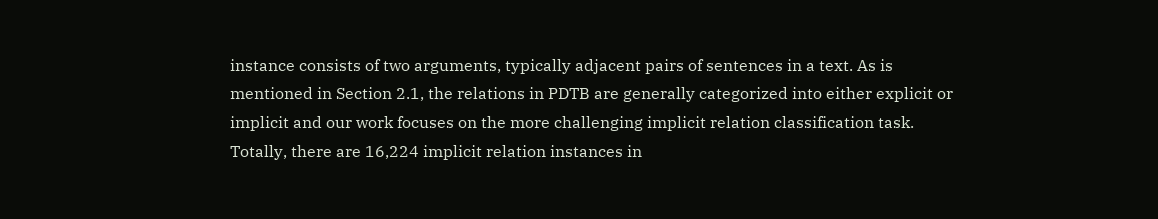instance consists of two arguments, typically adjacent pairs of sentences in a text. As is mentioned in Section 2.1, the relations in PDTB are generally categorized into either explicit or implicit and our work focuses on the more challenging implicit relation classification task. Totally, there are 16,224 implicit relation instances in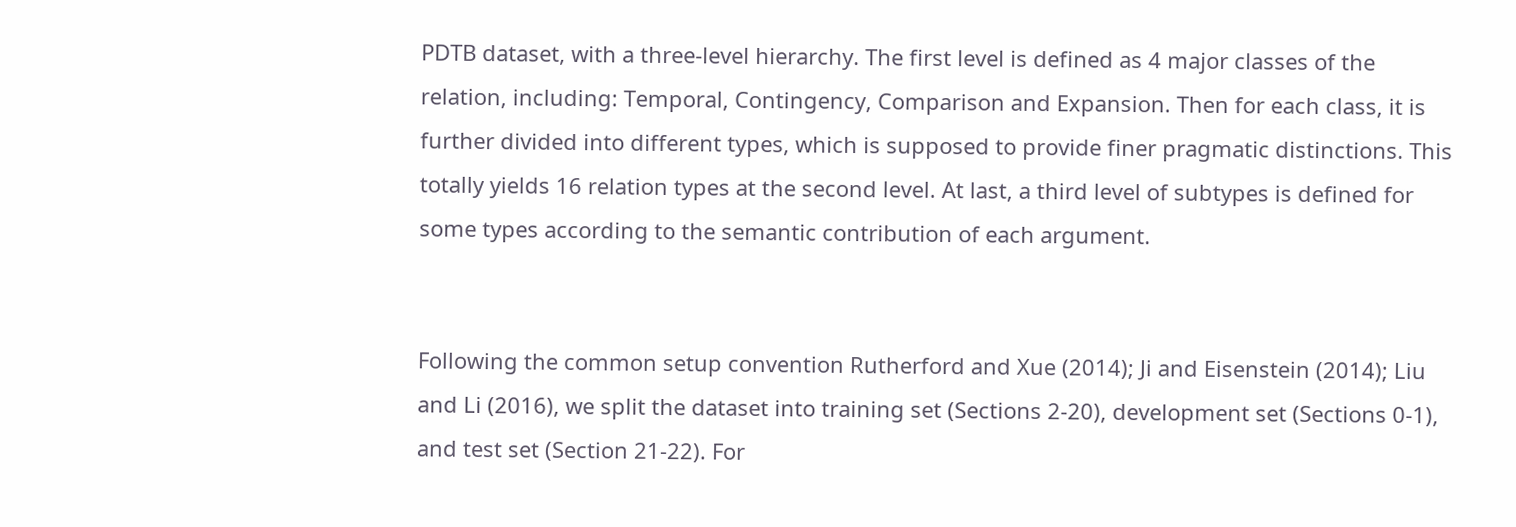PDTB dataset, with a three-level hierarchy. The first level is defined as 4 major classes of the relation, including: Temporal, Contingency, Comparison and Expansion. Then for each class, it is further divided into different types, which is supposed to provide finer pragmatic distinctions. This totally yields 16 relation types at the second level. At last, a third level of subtypes is defined for some types according to the semantic contribution of each argument.


Following the common setup convention Rutherford and Xue (2014); Ji and Eisenstein (2014); Liu and Li (2016), we split the dataset into training set (Sections 2-20), development set (Sections 0-1), and test set (Section 21-22). For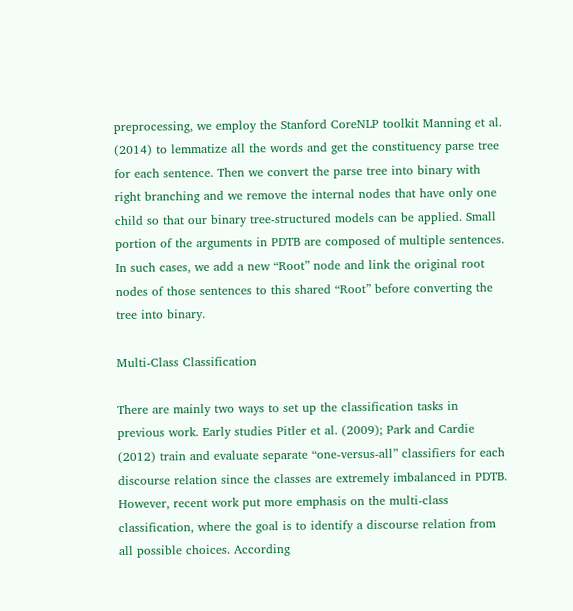preprocessing, we employ the Stanford CoreNLP toolkit Manning et al. (2014) to lemmatize all the words and get the constituency parse tree for each sentence. Then we convert the parse tree into binary with right branching and we remove the internal nodes that have only one child so that our binary tree-structured models can be applied. Small portion of the arguments in PDTB are composed of multiple sentences. In such cases, we add a new “Root” node and link the original root nodes of those sentences to this shared “Root” before converting the tree into binary.

Multi-Class Classification

There are mainly two ways to set up the classification tasks in previous work. Early studies Pitler et al. (2009); Park and Cardie (2012) train and evaluate separate “one-versus-all” classifiers for each discourse relation since the classes are extremely imbalanced in PDTB. However, recent work put more emphasis on the multi-class classification, where the goal is to identify a discourse relation from all possible choices. According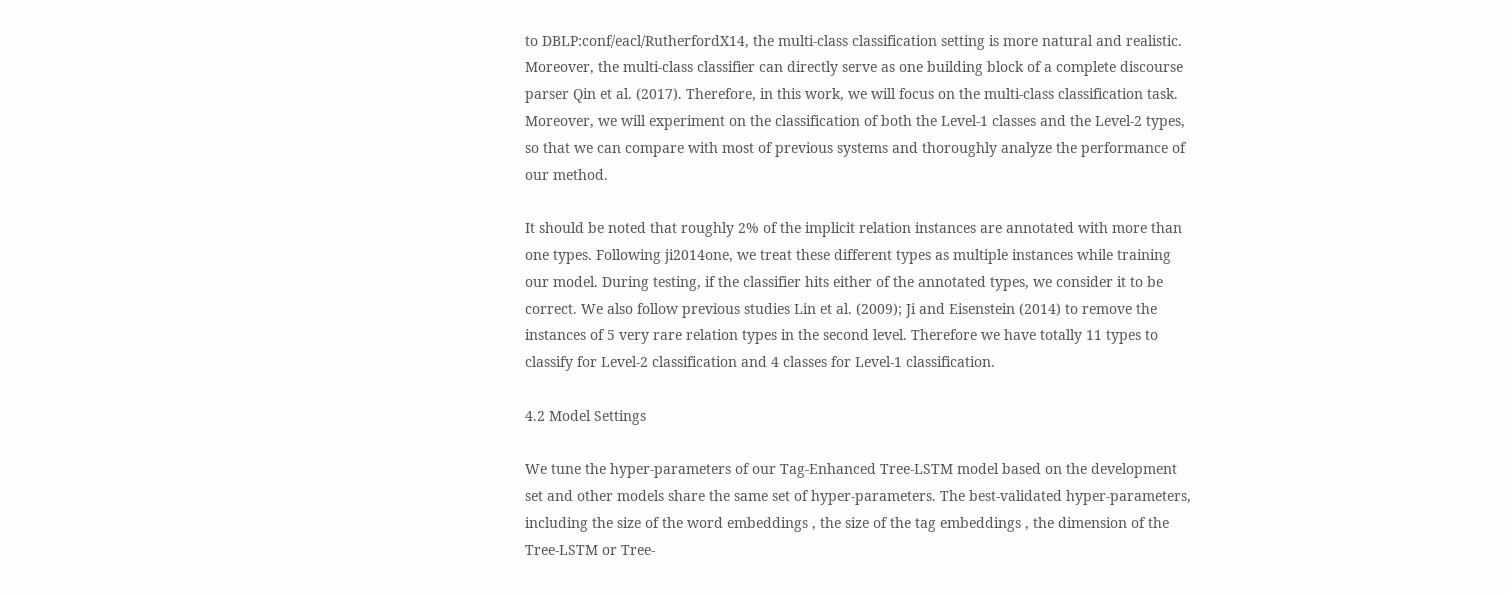to DBLP:conf/eacl/RutherfordX14, the multi-class classification setting is more natural and realistic. Moreover, the multi-class classifier can directly serve as one building block of a complete discourse parser Qin et al. (2017). Therefore, in this work, we will focus on the multi-class classification task. Moreover, we will experiment on the classification of both the Level-1 classes and the Level-2 types, so that we can compare with most of previous systems and thoroughly analyze the performance of our method.

It should be noted that roughly 2% of the implicit relation instances are annotated with more than one types. Following ji2014one, we treat these different types as multiple instances while training our model. During testing, if the classifier hits either of the annotated types, we consider it to be correct. We also follow previous studies Lin et al. (2009); Ji and Eisenstein (2014) to remove the instances of 5 very rare relation types in the second level. Therefore we have totally 11 types to classify for Level-2 classification and 4 classes for Level-1 classification.

4.2 Model Settings

We tune the hyper-parameters of our Tag-Enhanced Tree-LSTM model based on the development set and other models share the same set of hyper-parameters. The best-validated hyper-parameters, including the size of the word embeddings , the size of the tag embeddings , the dimension of the Tree-LSTM or Tree-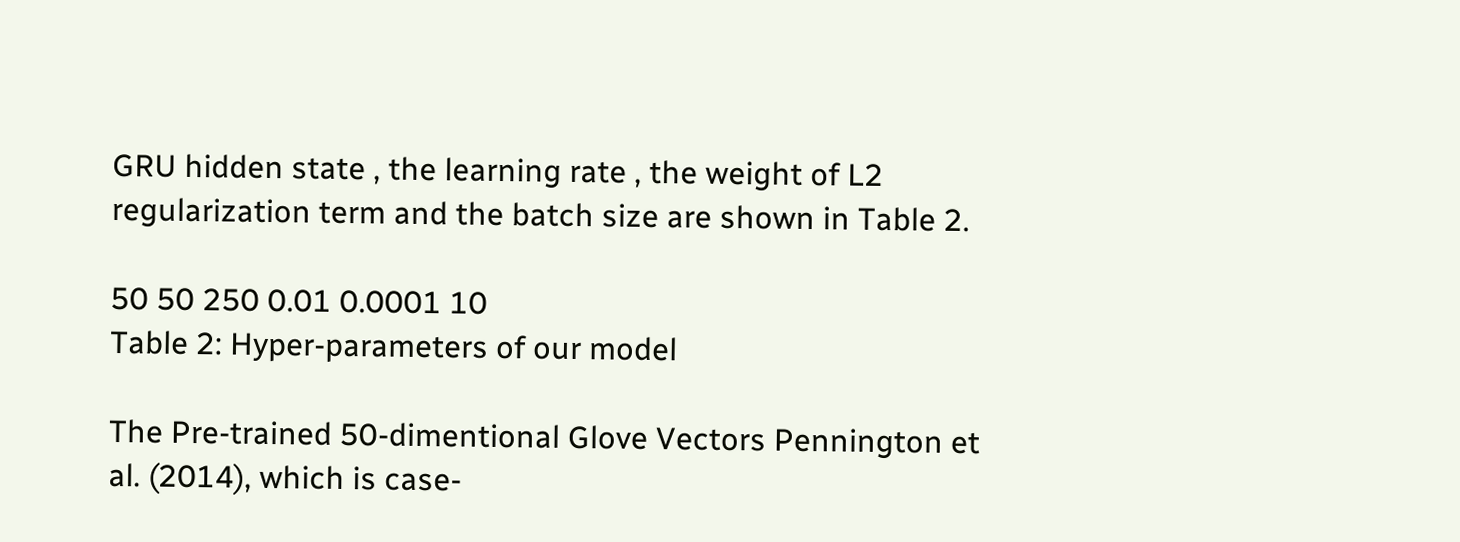GRU hidden state , the learning rate , the weight of L2 regularization term and the batch size are shown in Table 2.

50 50 250 0.01 0.0001 10
Table 2: Hyper-parameters of our model

The Pre-trained 50-dimentional Glove Vectors Pennington et al. (2014), which is case-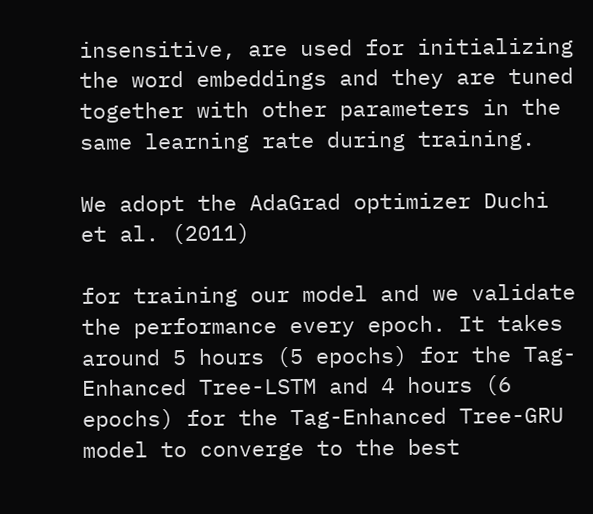insensitive, are used for initializing the word embeddings and they are tuned together with other parameters in the same learning rate during training.

We adopt the AdaGrad optimizer Duchi et al. (2011)

for training our model and we validate the performance every epoch. It takes around 5 hours (5 epochs) for the Tag-Enhanced Tree-LSTM and 4 hours (6 epochs) for the Tag-Enhanced Tree-GRU model to converge to the best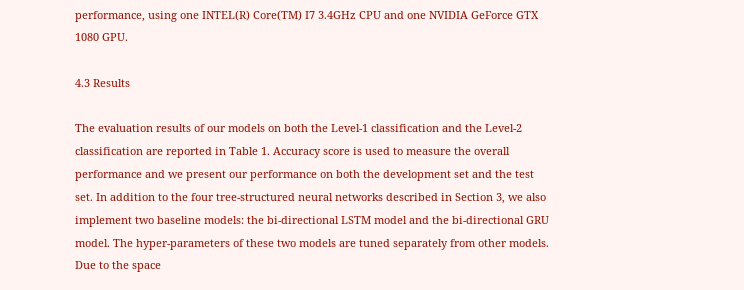performance, using one INTEL(R) Core(TM) I7 3.4GHz CPU and one NVIDIA GeForce GTX 1080 GPU.

4.3 Results

The evaluation results of our models on both the Level-1 classification and the Level-2 classification are reported in Table 1. Accuracy score is used to measure the overall performance and we present our performance on both the development set and the test set. In addition to the four tree-structured neural networks described in Section 3, we also implement two baseline models: the bi-directional LSTM model and the bi-directional GRU model. The hyper-parameters of these two models are tuned separately from other models. Due to the space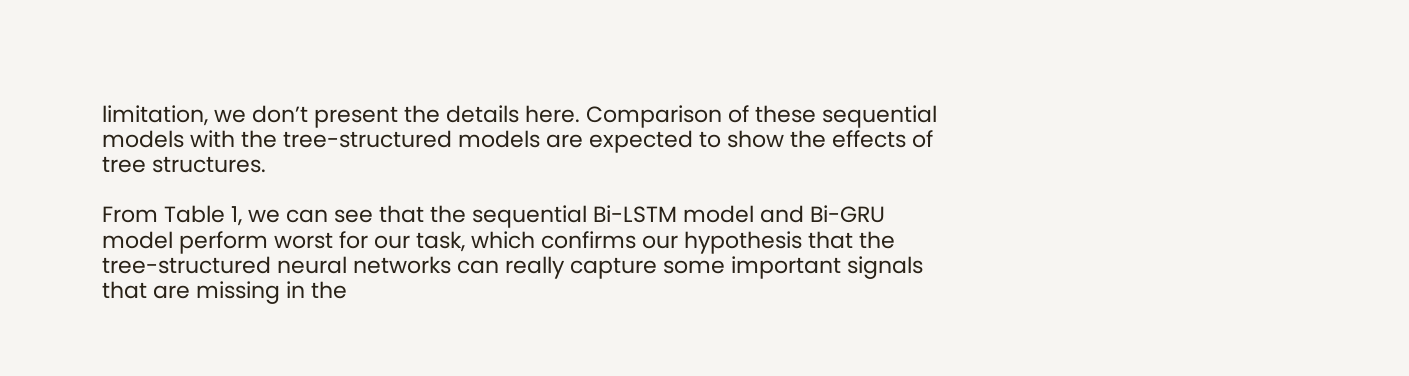limitation, we don’t present the details here. Comparison of these sequential models with the tree-structured models are expected to show the effects of tree structures.

From Table 1, we can see that the sequential Bi-LSTM model and Bi-GRU model perform worst for our task, which confirms our hypothesis that the tree-structured neural networks can really capture some important signals that are missing in the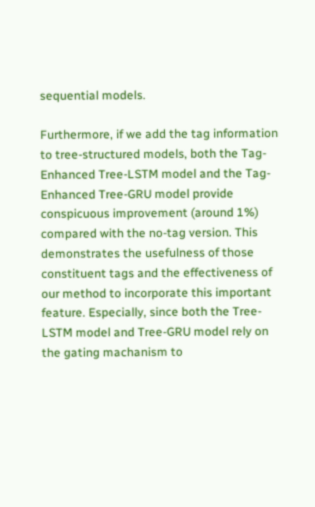sequential models.

Furthermore, if we add the tag information to tree-structured models, both the Tag-Enhanced Tree-LSTM model and the Tag-Enhanced Tree-GRU model provide conspicuous improvement (around 1%) compared with the no-tag version. This demonstrates the usefulness of those constituent tags and the effectiveness of our method to incorporate this important feature. Especially, since both the Tree-LSTM model and Tree-GRU model rely on the gating machanism to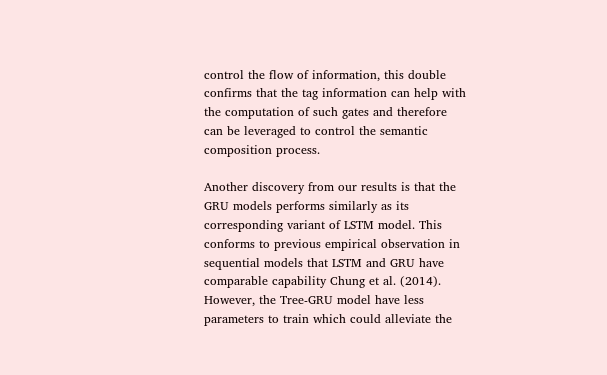control the flow of information, this double confirms that the tag information can help with the computation of such gates and therefore can be leveraged to control the semantic composition process.

Another discovery from our results is that the GRU models performs similarly as its corresponding variant of LSTM model. This conforms to previous empirical observation in sequential models that LSTM and GRU have comparable capability Chung et al. (2014). However, the Tree-GRU model have less parameters to train which could alleviate the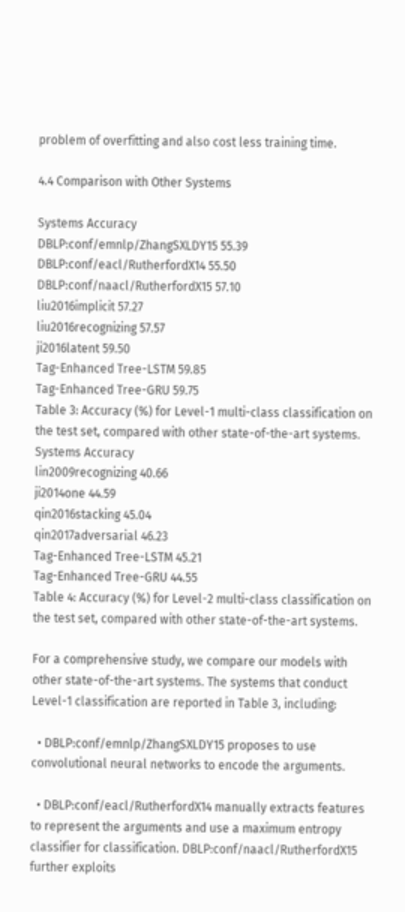problem of overfitting and also cost less training time.

4.4 Comparison with Other Systems

Systems Accuracy
DBLP:conf/emnlp/ZhangSXLDY15 55.39
DBLP:conf/eacl/RutherfordX14 55.50
DBLP:conf/naacl/RutherfordX15 57.10
liu2016implicit 57.27
liu2016recognizing 57.57
ji2016latent 59.50
Tag-Enhanced Tree-LSTM 59.85
Tag-Enhanced Tree-GRU 59.75
Table 3: Accuracy (%) for Level-1 multi-class classification on the test set, compared with other state-of-the-art systems.
Systems Accuracy
lin2009recognizing 40.66
ji2014one 44.59
qin2016stacking 45.04
qin2017adversarial 46.23
Tag-Enhanced Tree-LSTM 45.21
Tag-Enhanced Tree-GRU 44.55
Table 4: Accuracy (%) for Level-2 multi-class classification on the test set, compared with other state-of-the-art systems.

For a comprehensive study, we compare our models with other state-of-the-art systems. The systems that conduct Level-1 classification are reported in Table 3, including:

  • DBLP:conf/emnlp/ZhangSXLDY15 proposes to use convolutional neural networks to encode the arguments.

  • DBLP:conf/eacl/RutherfordX14 manually extracts features to represent the arguments and use a maximum entropy classifier for classification. DBLP:conf/naacl/RutherfordX15 further exploits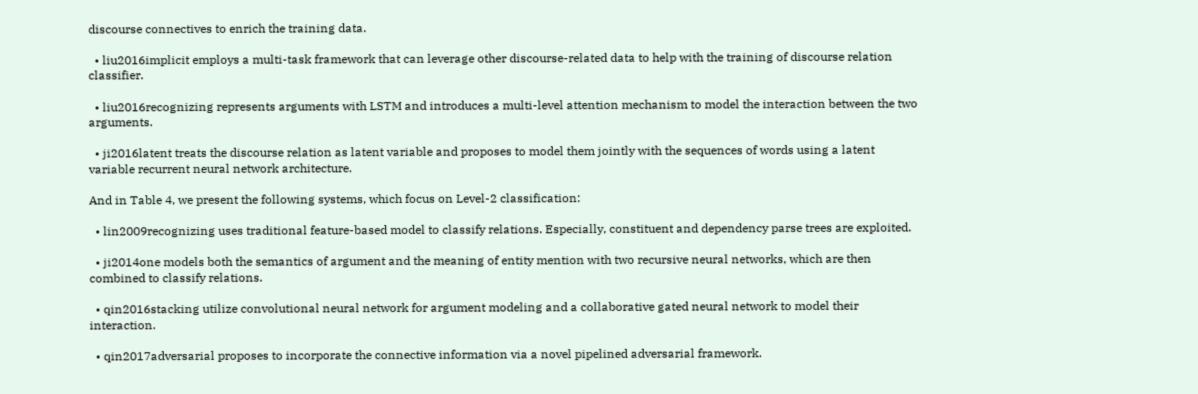discourse connectives to enrich the training data.

  • liu2016implicit employs a multi-task framework that can leverage other discourse-related data to help with the training of discourse relation classifier.

  • liu2016recognizing represents arguments with LSTM and introduces a multi-level attention mechanism to model the interaction between the two arguments.

  • ji2016latent treats the discourse relation as latent variable and proposes to model them jointly with the sequences of words using a latent variable recurrent neural network architecture.

And in Table 4, we present the following systems, which focus on Level-2 classification:

  • lin2009recognizing uses traditional feature-based model to classify relations. Especially, constituent and dependency parse trees are exploited.

  • ji2014one models both the semantics of argument and the meaning of entity mention with two recursive neural networks, which are then combined to classify relations.

  • qin2016stacking utilize convolutional neural network for argument modeling and a collaborative gated neural network to model their interaction.

  • qin2017adversarial proposes to incorporate the connective information via a novel pipelined adversarial framework.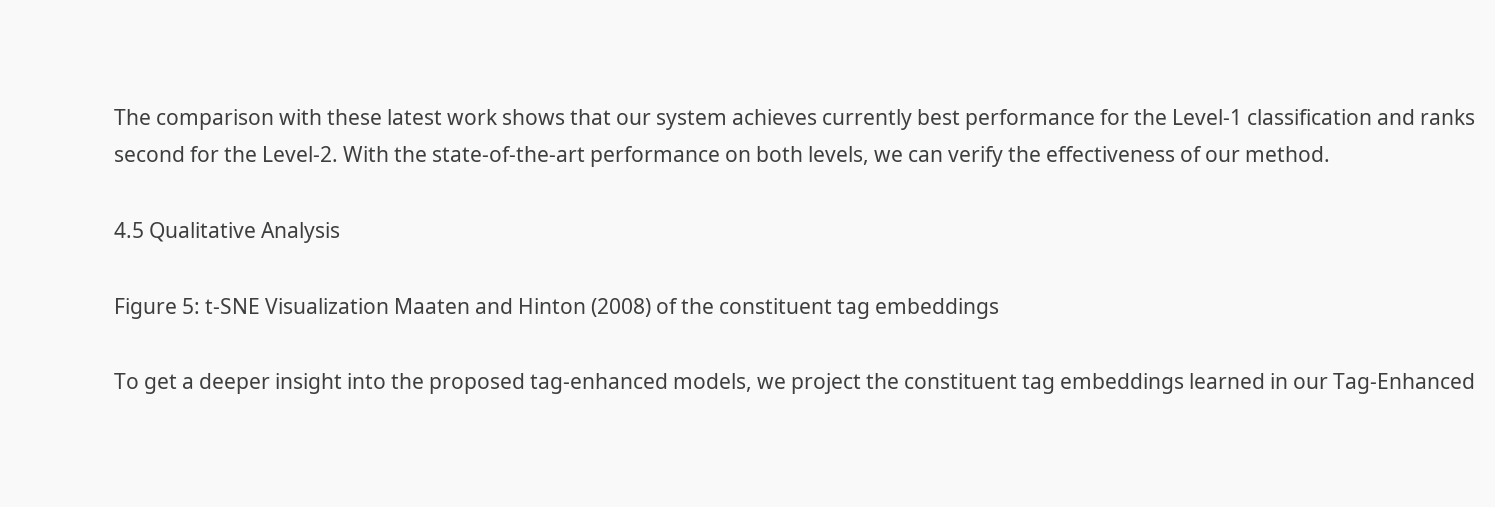The comparison with these latest work shows that our system achieves currently best performance for the Level-1 classification and ranks second for the Level-2. With the state-of-the-art performance on both levels, we can verify the effectiveness of our method.

4.5 Qualitative Analysis

Figure 5: t-SNE Visualization Maaten and Hinton (2008) of the constituent tag embeddings

To get a deeper insight into the proposed tag-enhanced models, we project the constituent tag embeddings learned in our Tag-Enhanced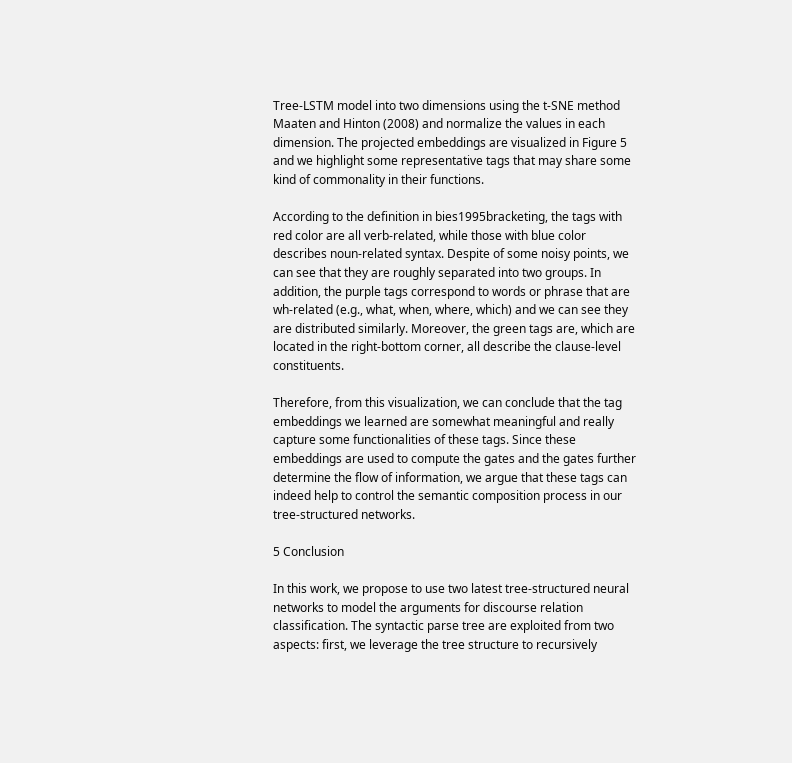Tree-LSTM model into two dimensions using the t-SNE method Maaten and Hinton (2008) and normalize the values in each dimension. The projected embeddings are visualized in Figure 5 and we highlight some representative tags that may share some kind of commonality in their functions.

According to the definition in bies1995bracketing, the tags with red color are all verb-related, while those with blue color describes noun-related syntax. Despite of some noisy points, we can see that they are roughly separated into two groups. In addition, the purple tags correspond to words or phrase that are wh-related (e.g., what, when, where, which) and we can see they are distributed similarly. Moreover, the green tags are, which are located in the right-bottom corner, all describe the clause-level constituents.

Therefore, from this visualization, we can conclude that the tag embeddings we learned are somewhat meaningful and really capture some functionalities of these tags. Since these embeddings are used to compute the gates and the gates further determine the flow of information, we argue that these tags can indeed help to control the semantic composition process in our tree-structured networks.

5 Conclusion

In this work, we propose to use two latest tree-structured neural networks to model the arguments for discourse relation classification. The syntactic parse tree are exploited from two aspects: first, we leverage the tree structure to recursively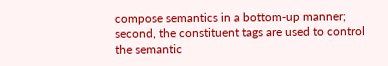compose semantics in a bottom-up manner; second, the constituent tags are used to control the semantic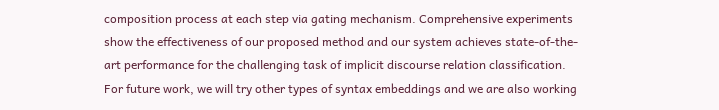composition process at each step via gating mechanism. Comprehensive experiments show the effectiveness of our proposed method and our system achieves state-of-the-art performance for the challenging task of implicit discourse relation classification. For future work, we will try other types of syntax embeddings and we are also working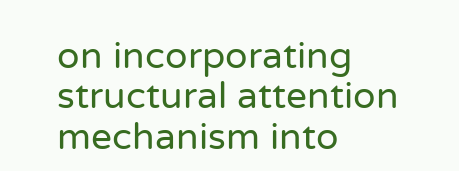on incorporating structural attention mechanism into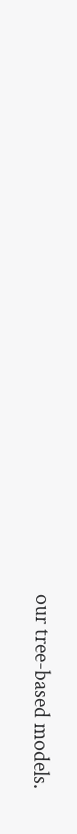our tree-based models.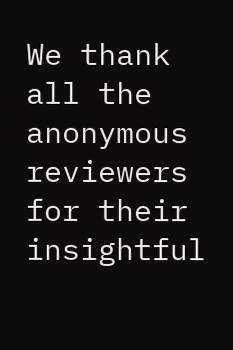We thank all the anonymous reviewers for their insightful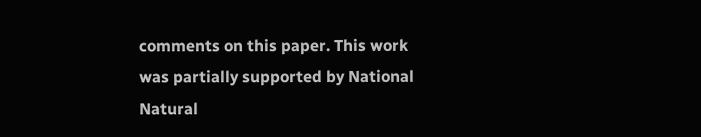comments on this paper. This work was partially supported by National Natural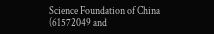Science Foundation of China (61572049 and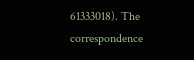61333018). The correspondence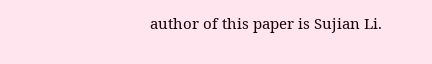author of this paper is Sujian Li.